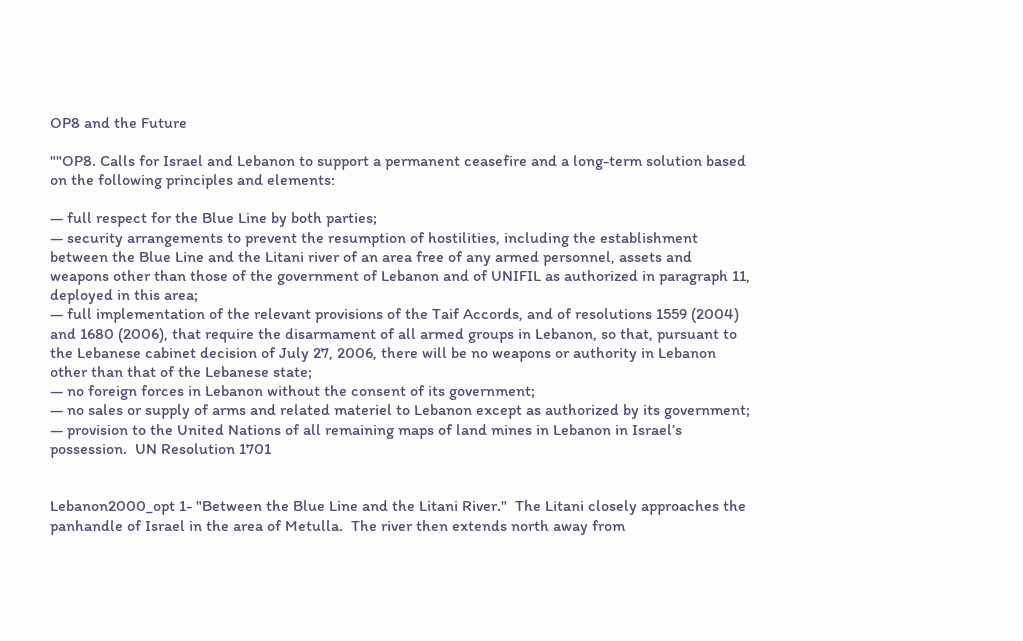OP8 and the Future

""OP8. Calls for Israel and Lebanon to support a permanent ceasefire and a long-term solution based on the following principles and elements:

— full respect for the Blue Line by both parties;
— security arrangements to prevent the resumption of hostilities, including the establishment between the Blue Line and the Litani river of an area free of any armed personnel, assets and weapons other than those of the government of Lebanon and of UNIFIL as authorized in paragraph 11, deployed in this area;
— full implementation of the relevant provisions of the Taif Accords, and of resolutions 1559 (2004) and 1680 (2006), that require the disarmament of all armed groups in Lebanon, so that, pursuant to the Lebanese cabinet decision of July 27, 2006, there will be no weapons or authority in Lebanon other than that of the Lebanese state;
— no foreign forces in Lebanon without the consent of its government;
— no sales or supply of arms and related materiel to Lebanon except as authorized by its government;
— provision to the United Nations of all remaining maps of land mines in Lebanon in Israel’s possession.  UN Resolution 1701


Lebanon2000_opt 1- "Between the Blue Line and the Litani River."  The Litani closely approaches the panhandle of Israel in the area of Metulla.  The river then extends north away from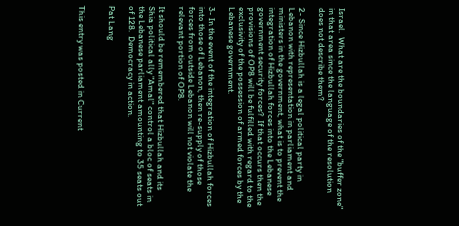Israel.  What are the boundaries of the "buffer zone" in that area since the language of the resolution does not describe them?

2- Since Hizbullah is a legal political party in Lebanon with representation in parliament and ministers in the government, what is to prevent the integration of Hizbullah forces into the Lebanese government security forces?  If that occurs then the provisions of OP8 will be fulfilled with regard to the exclusivity of the possession of armed forces by the Lebanese government.

3- In the event of the integration of Hizbullah forces into those of Lebanon, then re-supply of those forces from outside Lebanon will not violate the relevant portion of OP8.

It should be remembered that Hizbullah and its Shia political ally "Amal" control a bloc of seats in the Lebanese parliament amounting to 35 seats out of 128.  Democracy in action.

Pat Lang


This entry was posted in Current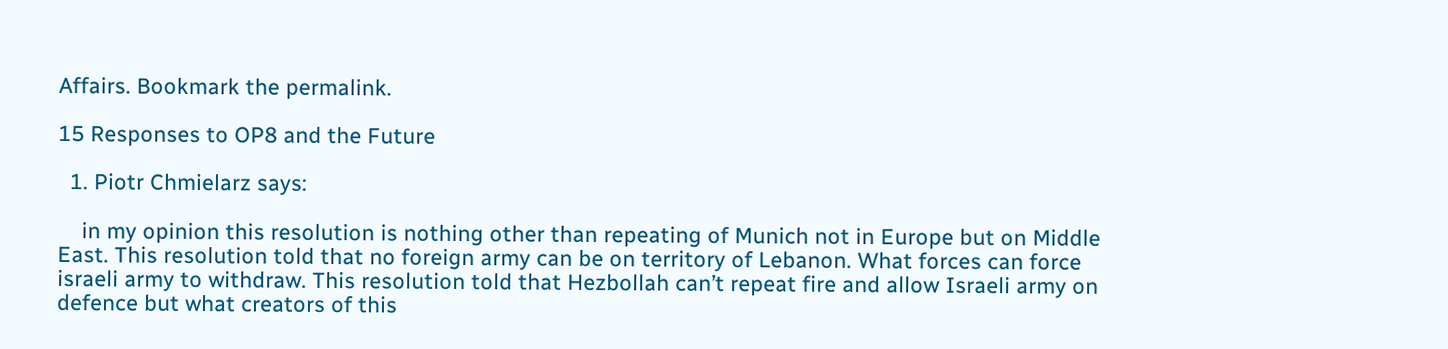Affairs. Bookmark the permalink.

15 Responses to OP8 and the Future

  1. Piotr Chmielarz says:

    in my opinion this resolution is nothing other than repeating of Munich not in Europe but on Middle East. This resolution told that no foreign army can be on territory of Lebanon. What forces can force israeli army to withdraw. This resolution told that Hezbollah can’t repeat fire and allow Israeli army on defence but what creators of this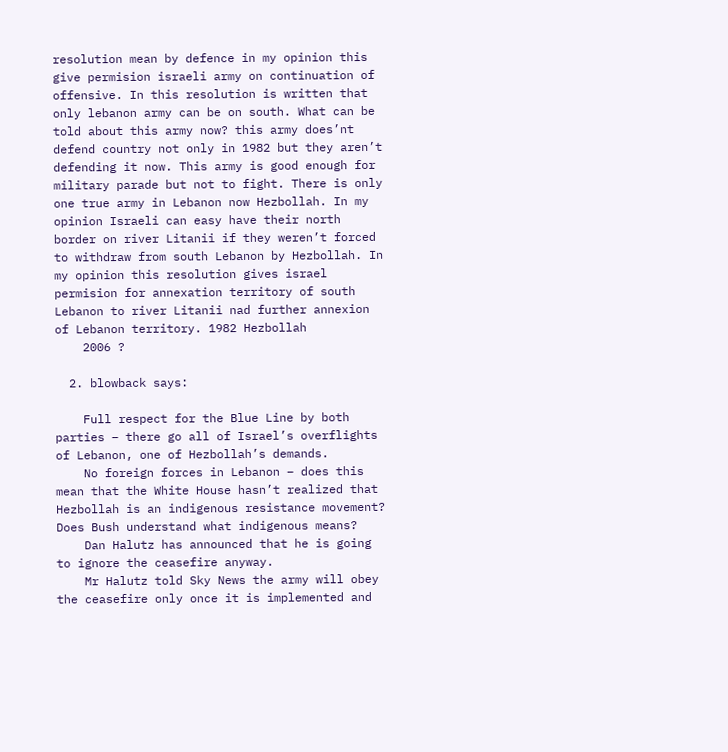resolution mean by defence in my opinion this give permision israeli army on continuation of offensive. In this resolution is written that only lebanon army can be on south. What can be told about this army now? this army does’nt defend country not only in 1982 but they aren’t defending it now. This army is good enough for military parade but not to fight. There is only one true army in Lebanon now Hezbollah. In my opinion Israeli can easy have their north border on river Litanii if they weren’t forced to withdraw from south Lebanon by Hezbollah. In my opinion this resolution gives israel permision for annexation territory of south Lebanon to river Litanii nad further annexion of Lebanon territory. 1982 Hezbollah
    2006 ?

  2. blowback says:

    Full respect for the Blue Line by both parties – there go all of Israel’s overflights of Lebanon, one of Hezbollah’s demands.
    No foreign forces in Lebanon – does this mean that the White House hasn’t realized that Hezbollah is an indigenous resistance movement? Does Bush understand what indigenous means?
    Dan Halutz has announced that he is going to ignore the ceasefire anyway.
    Mr Halutz told Sky News the army will obey the ceasefire only once it is implemented and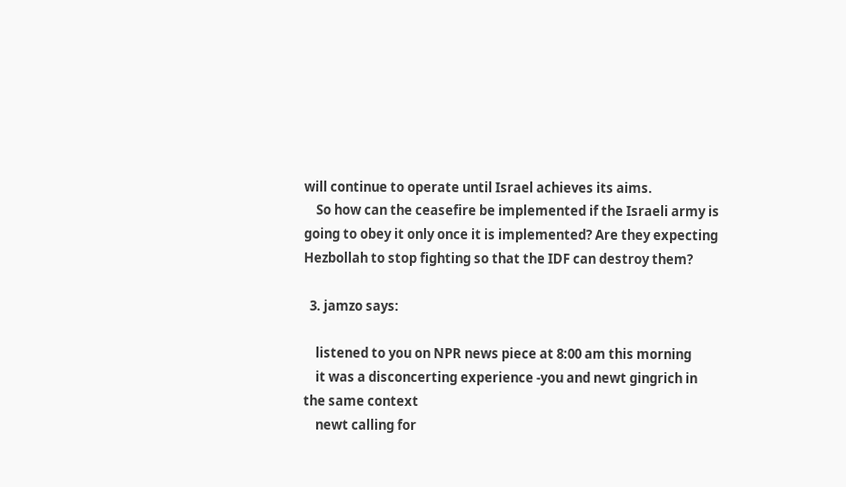will continue to operate until Israel achieves its aims.
    So how can the ceasefire be implemented if the Israeli army is going to obey it only once it is implemented? Are they expecting Hezbollah to stop fighting so that the IDF can destroy them?

  3. jamzo says:

    listened to you on NPR news piece at 8:00 am this morning
    it was a disconcerting experience -you and newt gingrich in the same context
    newt calling for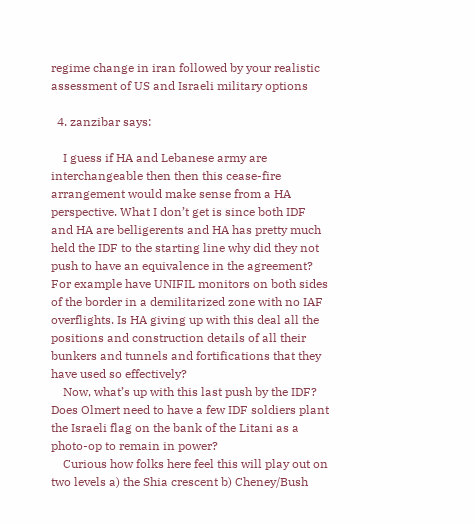regime change in iran followed by your realistic assessment of US and Israeli military options

  4. zanzibar says:

    I guess if HA and Lebanese army are interchangeable then then this cease-fire arrangement would make sense from a HA perspective. What I don’t get is since both IDF and HA are belligerents and HA has pretty much held the IDF to the starting line why did they not push to have an equivalence in the agreement? For example have UNIFIL monitors on both sides of the border in a demilitarized zone with no IAF overflights. Is HA giving up with this deal all the positions and construction details of all their bunkers and tunnels and fortifications that they have used so effectively?
    Now, what’s up with this last push by the IDF? Does Olmert need to have a few IDF soldiers plant the Israeli flag on the bank of the Litani as a photo-op to remain in power?
    Curious how folks here feel this will play out on two levels a) the Shia crescent b) Cheney/Bush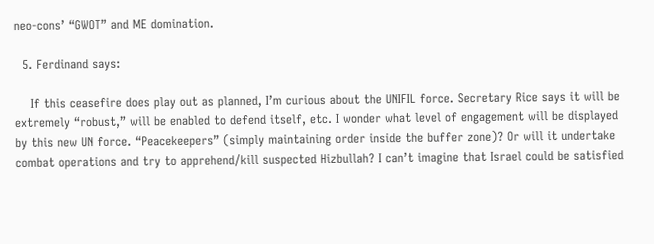neo-cons’ “GWOT” and ME domination.

  5. Ferdinand says:

    If this ceasefire does play out as planned, I’m curious about the UNIFIL force. Secretary Rice says it will be extremely “robust,” will be enabled to defend itself, etc. I wonder what level of engagement will be displayed by this new UN force. “Peacekeepers” (simply maintaining order inside the buffer zone)? Or will it undertake combat operations and try to apprehend/kill suspected Hizbullah? I can’t imagine that Israel could be satisfied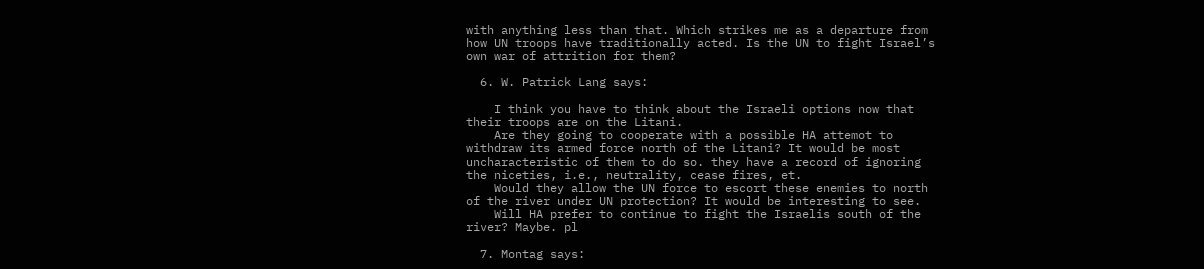with anything less than that. Which strikes me as a departure from how UN troops have traditionally acted. Is the UN to fight Israel’s own war of attrition for them?

  6. W. Patrick Lang says:

    I think you have to think about the Israeli options now that their troops are on the Litani.
    Are they going to cooperate with a possible HA attemot to withdraw its armed force north of the Litani? It would be most uncharacteristic of them to do so. they have a record of ignoring the niceties, i.e., neutrality, cease fires, et.
    Would they allow the UN force to escort these enemies to north of the river under UN protection? It would be interesting to see.
    Will HA prefer to continue to fight the Israelis south of the river? Maybe. pl

  7. Montag says: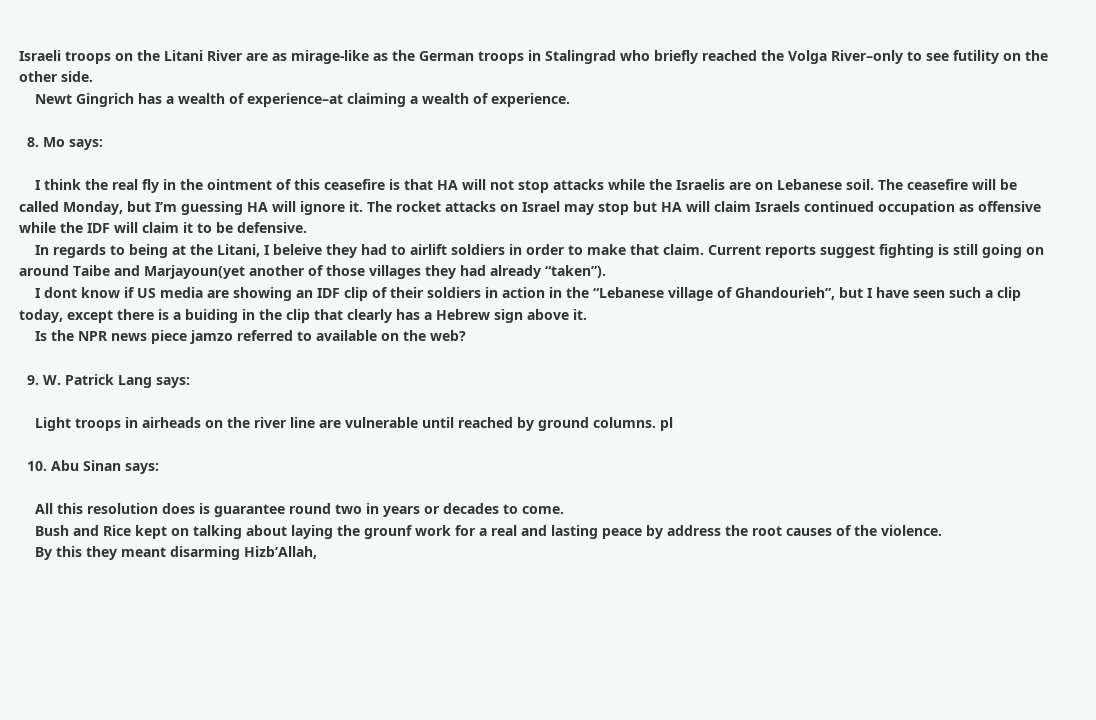Israeli troops on the Litani River are as mirage-like as the German troops in Stalingrad who briefly reached the Volga River–only to see futility on the other side.
    Newt Gingrich has a wealth of experience–at claiming a wealth of experience.

  8. Mo says:

    I think the real fly in the ointment of this ceasefire is that HA will not stop attacks while the Israelis are on Lebanese soil. The ceasefire will be called Monday, but I’m guessing HA will ignore it. The rocket attacks on Israel may stop but HA will claim Israels continued occupation as offensive while the IDF will claim it to be defensive.
    In regards to being at the Litani, I beleive they had to airlift soldiers in order to make that claim. Current reports suggest fighting is still going on around Taibe and Marjayoun(yet another of those villages they had already “taken”).
    I dont know if US media are showing an IDF clip of their soldiers in action in the “Lebanese village of Ghandourieh”, but I have seen such a clip today, except there is a buiding in the clip that clearly has a Hebrew sign above it.
    Is the NPR news piece jamzo referred to available on the web?

  9. W. Patrick Lang says:

    Light troops in airheads on the river line are vulnerable until reached by ground columns. pl

  10. Abu Sinan says:

    All this resolution does is guarantee round two in years or decades to come.
    Bush and Rice kept on talking about laying the grounf work for a real and lasting peace by address the root causes of the violence.
    By this they meant disarming Hizb’Allah,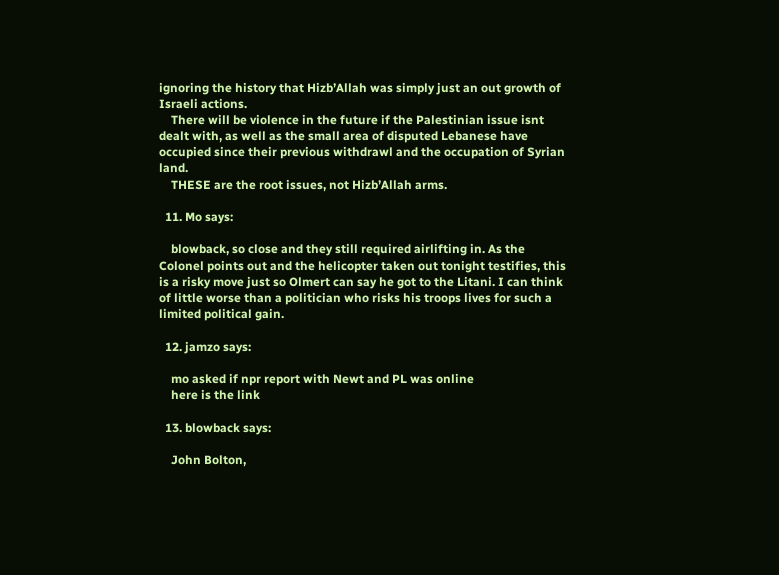ignoring the history that Hizb’Allah was simply just an out growth of Israeli actions.
    There will be violence in the future if the Palestinian issue isnt dealt with, as well as the small area of disputed Lebanese have occupied since their previous withdrawl and the occupation of Syrian land.
    THESE are the root issues, not Hizb’Allah arms.

  11. Mo says:

    blowback, so close and they still required airlifting in. As the Colonel points out and the helicopter taken out tonight testifies, this is a risky move just so Olmert can say he got to the Litani. I can think of little worse than a politician who risks his troops lives for such a limited political gain.

  12. jamzo says:

    mo asked if npr report with Newt and PL was online
    here is the link

  13. blowback says:

    John Bolton,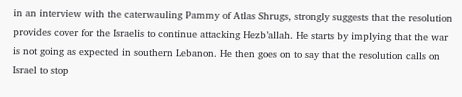in an interview with the caterwauling Pammy of Atlas Shrugs, strongly suggests that the resolution provides cover for the Israelis to continue attacking Hezb’allah. He starts by implying that the war is not going as expected in southern Lebanon. He then goes on to say that the resolution calls on Israel to stop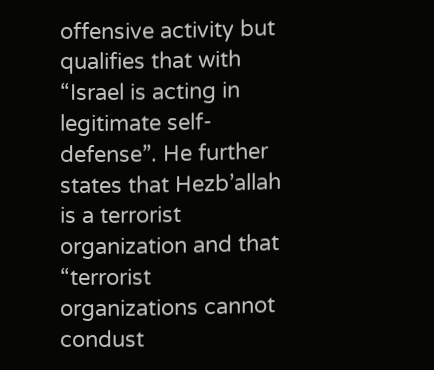offensive activity but qualifies that with “Israel is acting in legitimate self-defense”. He further states that Hezb’allah is a terrorist organization and that “terrorist organizations cannot condust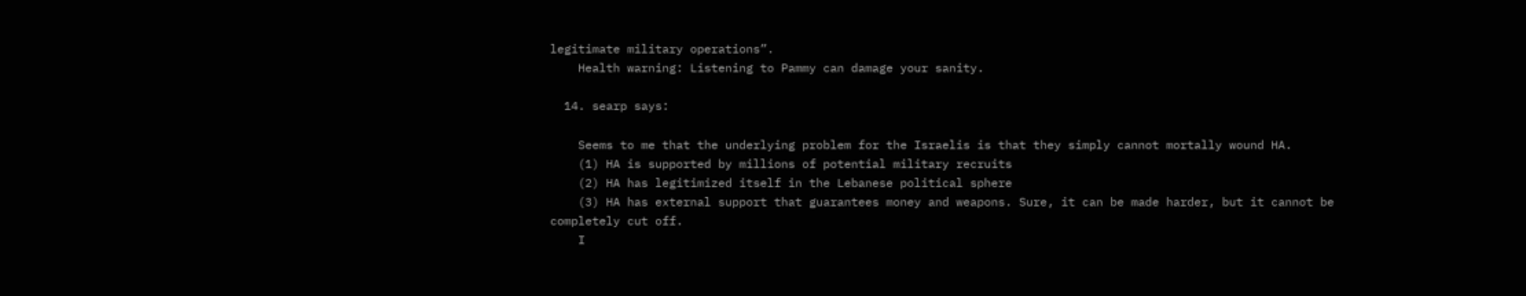legitimate military operations”.
    Health warning: Listening to Pammy can damage your sanity.

  14. searp says:

    Seems to me that the underlying problem for the Israelis is that they simply cannot mortally wound HA.
    (1) HA is supported by millions of potential military recruits
    (2) HA has legitimized itself in the Lebanese political sphere
    (3) HA has external support that guarantees money and weapons. Sure, it can be made harder, but it cannot be completely cut off.
    I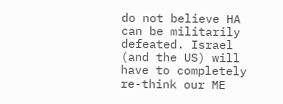do not believe HA can be militarily defeated. Israel (and the US) will have to completely re-think our ME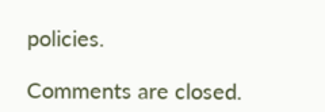policies.

Comments are closed.